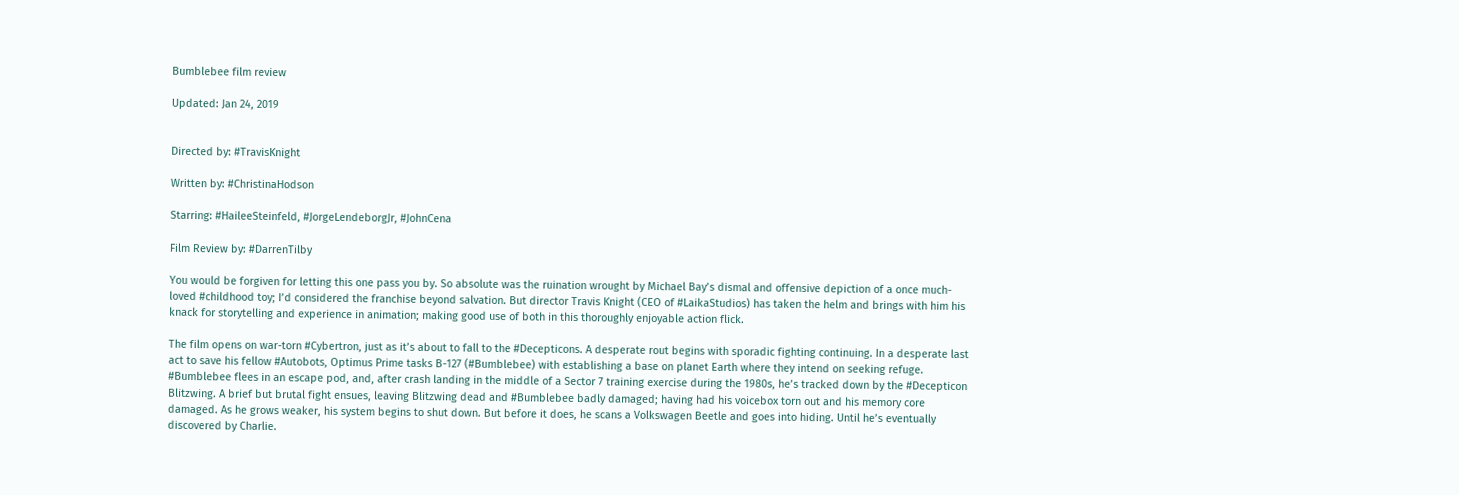Bumblebee film review

Updated: Jan 24, 2019


Directed by: #TravisKnight

Written by: #ChristinaHodson

Starring: #HaileeSteinfeld, #JorgeLendeborgJr, #JohnCena

Film Review by: #DarrenTilby

You would be forgiven for letting this one pass you by. So absolute was the ruination wrought by Michael Bay’s dismal and offensive depiction of a once much-loved #childhood toy; I’d considered the franchise beyond salvation. But director Travis Knight (CEO of #LaikaStudios) has taken the helm and brings with him his knack for storytelling and experience in animation; making good use of both in this thoroughly enjoyable action flick.

The film opens on war-torn #Cybertron, just as it’s about to fall to the #Decepticons. A desperate rout begins with sporadic fighting continuing. In a desperate last act to save his fellow #Autobots, Optimus Prime tasks B-127 (#Bumblebee) with establishing a base on planet Earth where they intend on seeking refuge. #Bumblebee flees in an escape pod, and, after crash landing in the middle of a Sector 7 training exercise during the 1980s, he’s tracked down by the #Decepticon Blitzwing. A brief but brutal fight ensues, leaving Blitzwing dead and #Bumblebee badly damaged; having had his voicebox torn out and his memory core damaged. As he grows weaker, his system begins to shut down. But before it does, he scans a Volkswagen Beetle and goes into hiding. Until he’s eventually discovered by Charlie.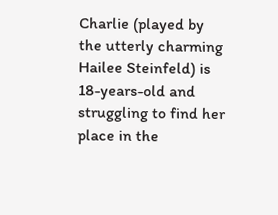Charlie (played by the utterly charming Hailee Steinfeld) is 18-years-old and struggling to find her place in the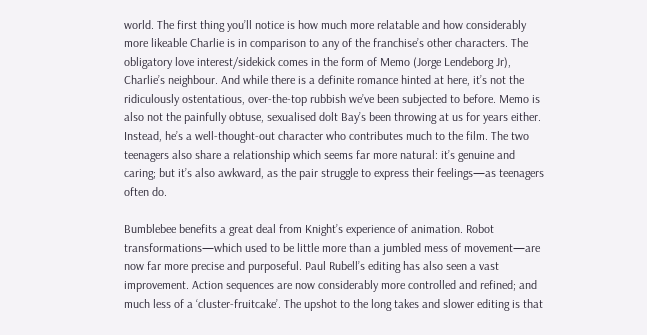world. The first thing you’ll notice is how much more relatable and how considerably more likeable Charlie is in comparison to any of the franchise’s other characters. The obligatory love interest/sidekick comes in the form of Memo (Jorge Lendeborg Jr), Charlie’s neighbour. And while there is a definite romance hinted at here, it’s not the ridiculously ostentatious, over-the-top rubbish we’ve been subjected to before. Memo is also not the painfully obtuse, sexualised dolt Bay’s been throwing at us for years either. Instead, he’s a well-thought-out character who contributes much to the film. The two teenagers also share a relationship which seems far more natural: it’s genuine and caring; but it’s also awkward, as the pair struggle to express their feelings—as teenagers often do.

Bumblebee benefits a great deal from Knight’s experience of animation. Robot transformations—which used to be little more than a jumbled mess of movement—are now far more precise and purposeful. Paul Rubell’s editing has also seen a vast improvement. Action sequences are now considerably more controlled and refined; and much less of a ‘cluster-fruitcake’. The upshot to the long takes and slower editing is that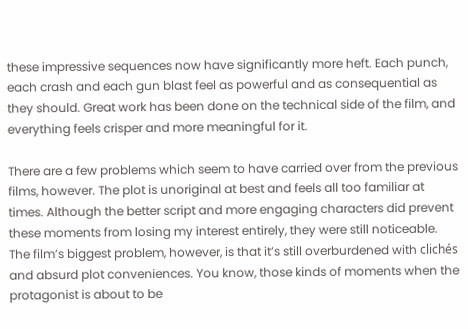these impressive sequences now have significantly more heft. Each punch, each crash and each gun blast feel as powerful and as consequential as they should. Great work has been done on the technical side of the film, and everything feels crisper and more meaningful for it.

There are a few problems which seem to have carried over from the previous films, however. The plot is unoriginal at best and feels all too familiar at times. Although the better script and more engaging characters did prevent these moments from losing my interest entirely, they were still noticeable. The film’s biggest problem, however, is that it’s still overburdened with clichés and absurd plot conveniences. You know, those kinds of moments when the protagonist is about to be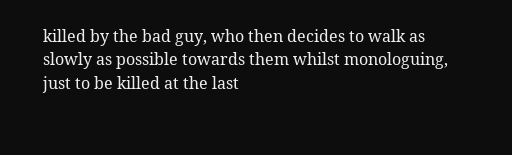killed by the bad guy, who then decides to walk as slowly as possible towards them whilst monologuing, just to be killed at the last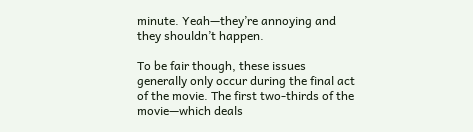minute. Yeah—they’re annoying and they shouldn’t happen.

To be fair though, these issues generally only occur during the final act of the movie. The first two-thirds of the movie—which deals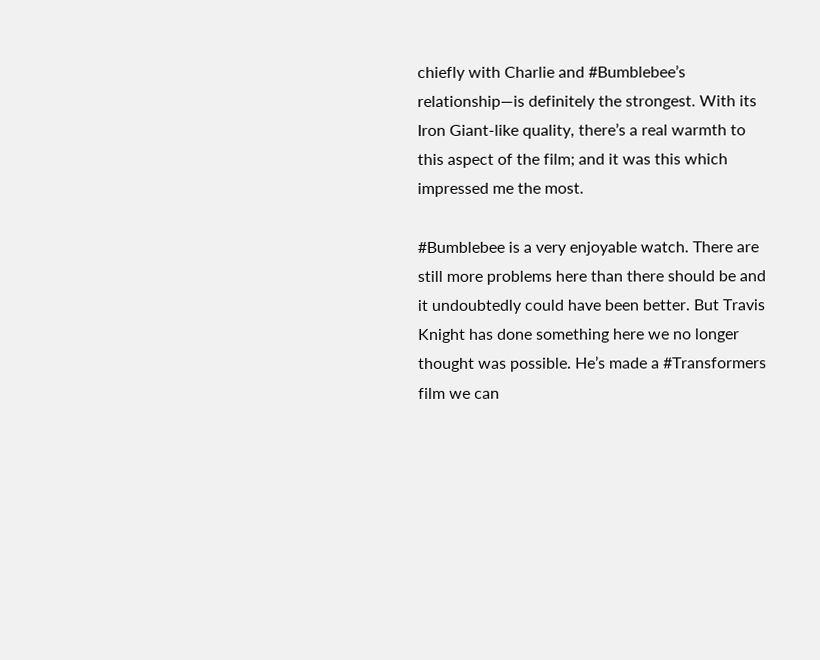chiefly with Charlie and #Bumblebee’s relationship—is definitely the strongest. With its Iron Giant-like quality, there’s a real warmth to this aspect of the film; and it was this which impressed me the most.

#Bumblebee is a very enjoyable watch. There are still more problems here than there should be and it undoubtedly could have been better. But Travis Knight has done something here we no longer thought was possible. He’s made a #Transformers film we can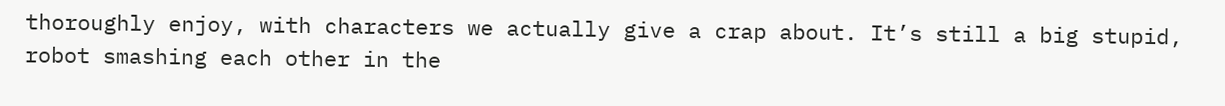thoroughly enjoy, with characters we actually give a crap about. It’s still a big stupid, robot smashing each other in the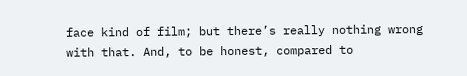face kind of film; but there’s really nothing wrong with that. And, to be honest, compared to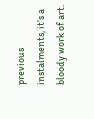previous instalments, it’s a bloody work of art.